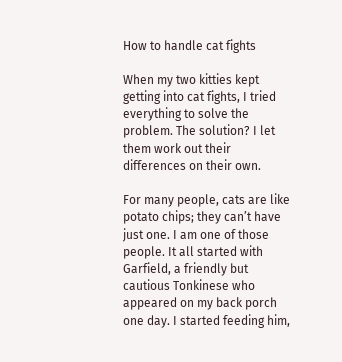How to handle cat fights

When my two kitties kept getting into cat fights, I tried everything to solve the problem. The solution? I let them work out their differences on their own.

For many people, cats are like potato chips; they can’t have just one. I am one of those people. It all started with Garfield, a friendly but cautious Tonkinese who appeared on my back porch one day. I started feeding him,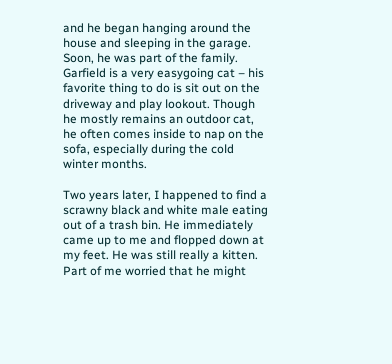and he began hanging around the house and sleeping in the garage. Soon, he was part of the family. Garfield is a very easygoing cat – his favorite thing to do is sit out on the driveway and play lookout. Though he mostly remains an outdoor cat, he often comes inside to nap on the sofa, especially during the cold winter months.

Two years later, I happened to find a scrawny black and white male eating out of a trash bin. He immediately came up to me and flopped down at my feet. He was still really a kitten. Part of me worried that he might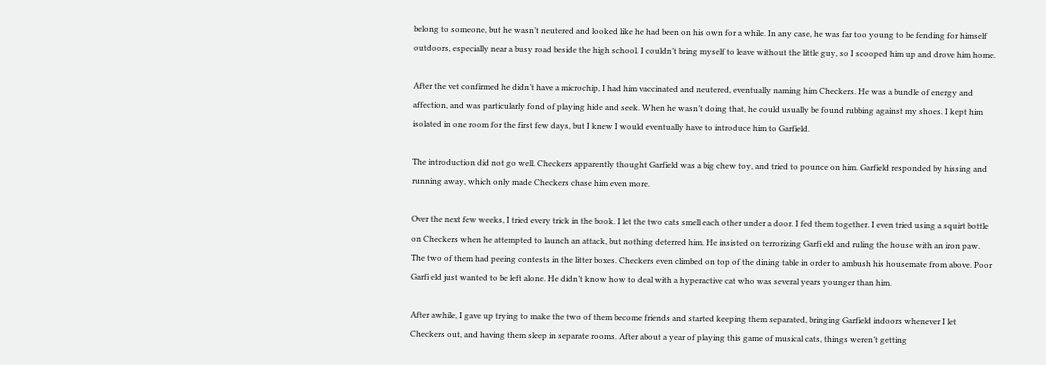belong to someone, but he wasn’t neutered and looked like he had been on his own for a while. In any case, he was far too young to be fending for himself outdoors, especially near a busy road beside the high school. I couldn’t bring myself to leave without the little guy, so I scooped him up and drove him home.

After the vet confirmed he didn’t have a microchip, I had him vaccinated and neutered, eventually naming him Checkers. He was a bundle of energy and affection, and was particularly fond of playing hide and seek. When he wasn’t doing that, he could usually be found rubbing against my shoes. I kept him isolated in one room for the first few days, but I knew I would eventually have to introduce him to Garfield.

The introduction did not go well. Checkers apparently thought Garfield was a big chew toy, and tried to pounce on him. Garfield responded by hissing and running away, which only made Checkers chase him even more.

Over the next few weeks, I tried every trick in the book. I let the two cats smell each other under a door. I fed them together. I even tried using a squirt bottle on Checkers when he attempted to launch an attack, but nothing deterred him. He insisted on terrorizing Garfi eld and ruling the house with an iron paw. The two of them had peeing contests in the litter boxes. Checkers even climbed on top of the dining table in order to ambush his housemate from above. Poor Garfi eld just wanted to be left alone. He didn’t know how to deal with a hyperactive cat who was several years younger than him.

After awhile, I gave up trying to make the two of them become friends and started keeping them separated, bringing Garfield indoors whenever I let Checkers out, and having them sleep in separate rooms. After about a year of playing this game of musical cats, things weren’t getting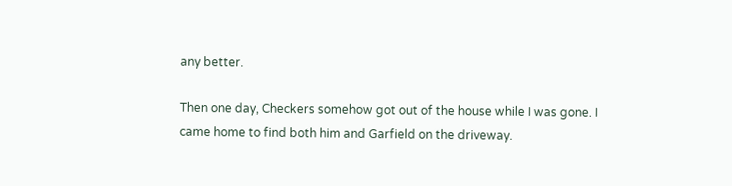any better.

Then one day, Checkers somehow got out of the house while I was gone. I came home to find both him and Garfield on the driveway.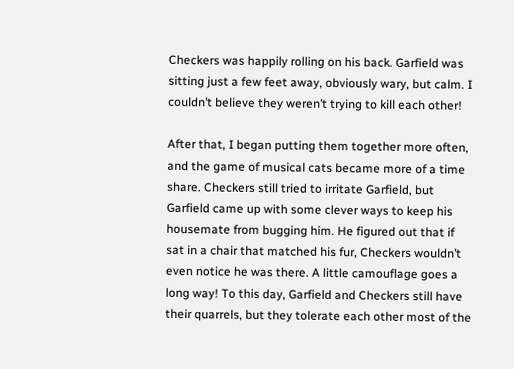Checkers was happily rolling on his back. Garfield was sitting just a few feet away, obviously wary, but calm. I couldn’t believe they weren’t trying to kill each other!

After that, I began putting them together more often, and the game of musical cats became more of a time share. Checkers still tried to irritate Garfield, but Garfield came up with some clever ways to keep his housemate from bugging him. He figured out that if sat in a chair that matched his fur, Checkers wouldn’t even notice he was there. A little camouflage goes a long way! To this day, Garfield and Checkers still have their quarrels, but they tolerate each other most of the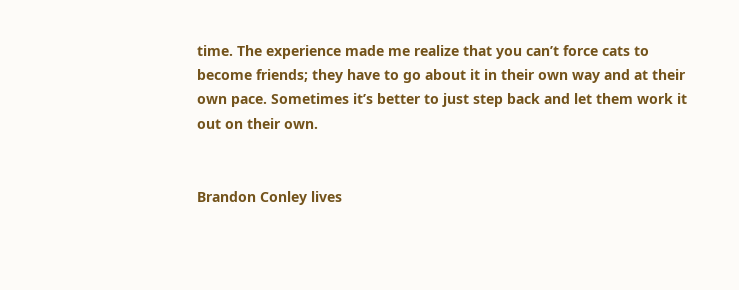time. The experience made me realize that you can’t force cats to become friends; they have to go about it in their own way and at their own pace. Sometimes it’s better to just step back and let them work it out on their own.


Brandon Conley lives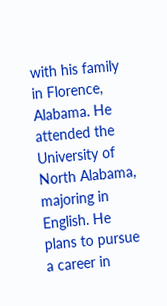with his family in Florence, Alabama. He attended the University of North Alabama, majoring in English. He plans to pursue a career in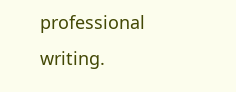professional writing.